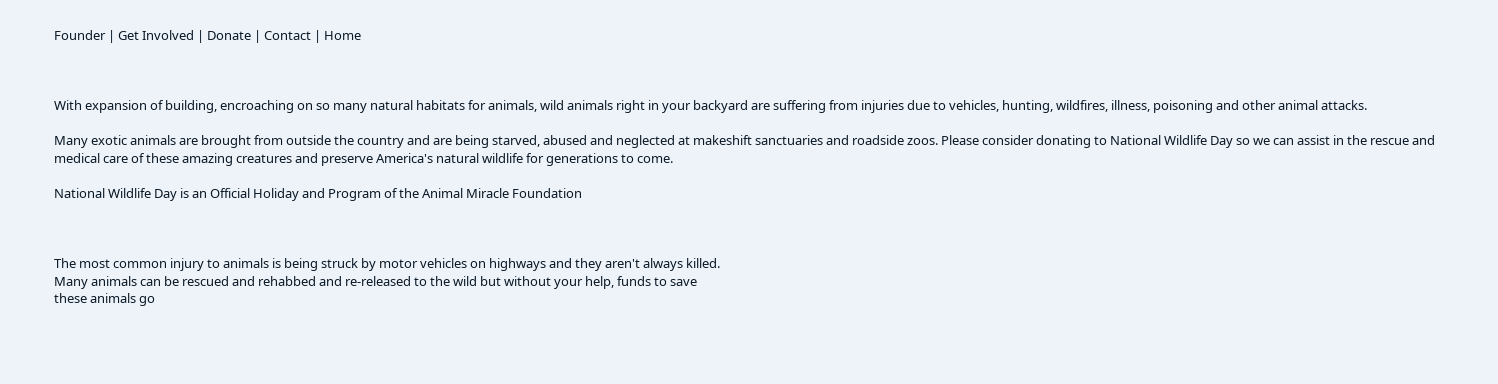Founder | Get Involved | Donate | Contact | Home



With expansion of building, encroaching on so many natural habitats for animals, wild animals right in your backyard are suffering from injuries due to vehicles, hunting, wildfires, illness, poisoning and other animal attacks.

Many exotic animals are brought from outside the country and are being starved, abused and neglected at makeshift sanctuaries and roadside zoos. Please consider donating to National Wildlife Day so we can assist in the rescue and medical care of these amazing creatures and preserve America's natural wildlife for generations to come.

National Wildlife Day is an Official Holiday and Program of the Animal Miracle Foundation



The most common injury to animals is being struck by motor vehicles on highways and they aren't always killed.
Many animals can be rescued and rehabbed and re-released to the wild but without your help, funds to save
these animals go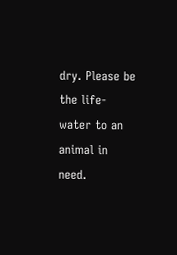dry. Please be the life-water to an animal in need.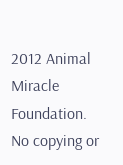2012 Animal Miracle Foundation.  No copying or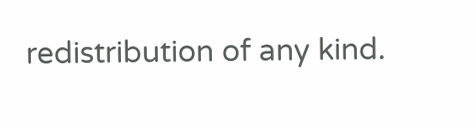redistribution of any kind.